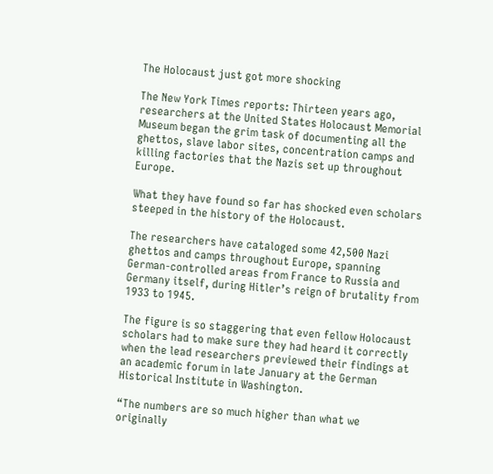The Holocaust just got more shocking

The New York Times reports: Thirteen years ago, researchers at the United States Holocaust Memorial Museum began the grim task of documenting all the ghettos, slave labor sites, concentration camps and killing factories that the Nazis set up throughout Europe.

What they have found so far has shocked even scholars steeped in the history of the Holocaust.

The researchers have cataloged some 42,500 Nazi ghettos and camps throughout Europe, spanning German-controlled areas from France to Russia and Germany itself, during Hitler’s reign of brutality from 1933 to 1945.

The figure is so staggering that even fellow Holocaust scholars had to make sure they had heard it correctly when the lead researchers previewed their findings at an academic forum in late January at the German Historical Institute in Washington.

“The numbers are so much higher than what we originally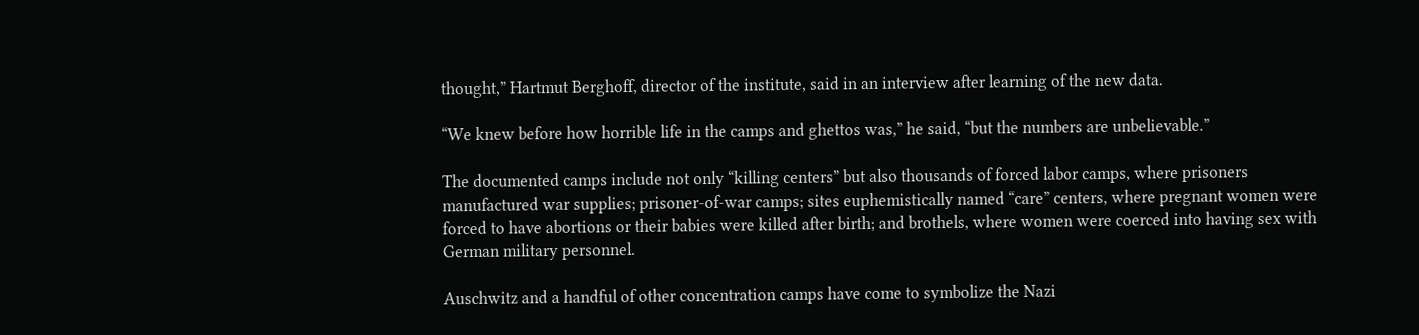thought,” Hartmut Berghoff, director of the institute, said in an interview after learning of the new data.

“We knew before how horrible life in the camps and ghettos was,” he said, “but the numbers are unbelievable.”

The documented camps include not only “killing centers” but also thousands of forced labor camps, where prisoners manufactured war supplies; prisoner-of-war camps; sites euphemistically named “care” centers, where pregnant women were forced to have abortions or their babies were killed after birth; and brothels, where women were coerced into having sex with German military personnel.

Auschwitz and a handful of other concentration camps have come to symbolize the Nazi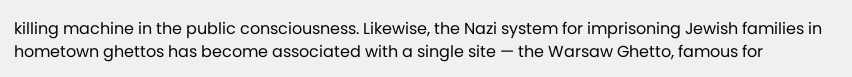killing machine in the public consciousness. Likewise, the Nazi system for imprisoning Jewish families in hometown ghettos has become associated with a single site — the Warsaw Ghetto, famous for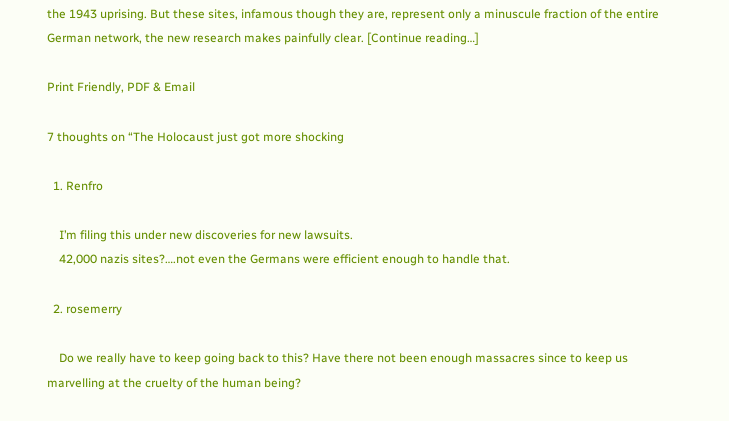the 1943 uprising. But these sites, infamous though they are, represent only a minuscule fraction of the entire German network, the new research makes painfully clear. [Continue reading…]

Print Friendly, PDF & Email

7 thoughts on “The Holocaust just got more shocking

  1. Renfro

    I’m filing this under new discoveries for new lawsuits.
    42,000 nazis sites?….not even the Germans were efficient enough to handle that.

  2. rosemerry

    Do we really have to keep going back to this? Have there not been enough massacres since to keep us marvelling at the cruelty of the human being?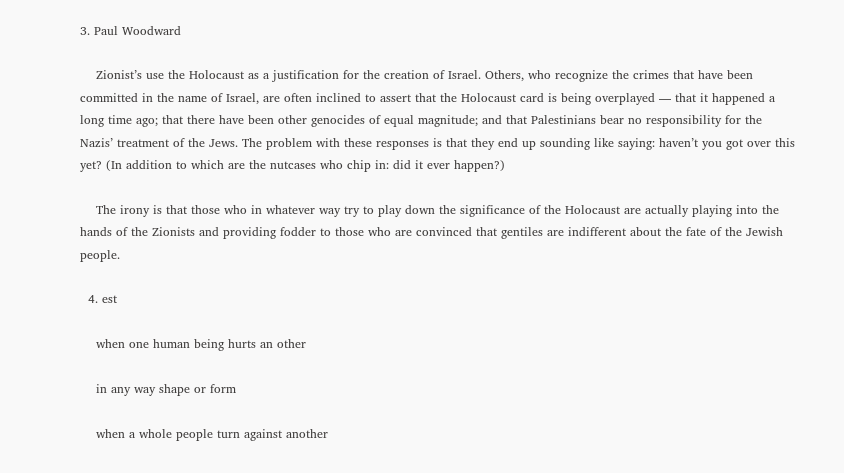3. Paul Woodward

    Zionist’s use the Holocaust as a justification for the creation of Israel. Others, who recognize the crimes that have been committed in the name of Israel, are often inclined to assert that the Holocaust card is being overplayed — that it happened a long time ago; that there have been other genocides of equal magnitude; and that Palestinians bear no responsibility for the Nazis’ treatment of the Jews. The problem with these responses is that they end up sounding like saying: haven’t you got over this yet? (In addition to which are the nutcases who chip in: did it ever happen?)

    The irony is that those who in whatever way try to play down the significance of the Holocaust are actually playing into the hands of the Zionists and providing fodder to those who are convinced that gentiles are indifferent about the fate of the Jewish people.

  4. est

    when one human being hurts an other

    in any way shape or form

    when a whole people turn against another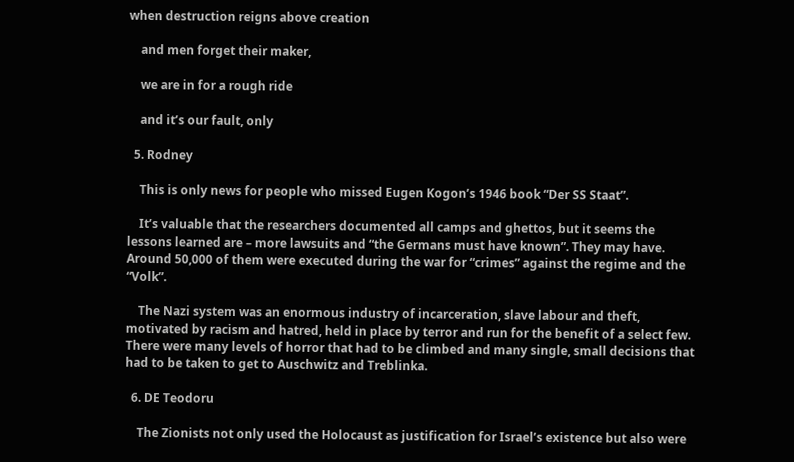when destruction reigns above creation

    and men forget their maker,

    we are in for a rough ride

    and it’s our fault, only

  5. Rodney

    This is only news for people who missed Eugen Kogon’s 1946 book “Der SS Staat”.

    It’s valuable that the researchers documented all camps and ghettos, but it seems the lessons learned are – more lawsuits and “the Germans must have known”. They may have. Around 50,000 of them were executed during the war for “crimes” against the regime and the “Volk”.

    The Nazi system was an enormous industry of incarceration, slave labour and theft, motivated by racism and hatred, held in place by terror and run for the benefit of a select few. There were many levels of horror that had to be climbed and many single, small decisions that had to be taken to get to Auschwitz and Treblinka.

  6. DE Teodoru

    The Zionists not only used the Holocaust as justification for Israel’s existence but also were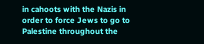in cahoots with the Nazis in order to force Jews to go to Palestine throughout the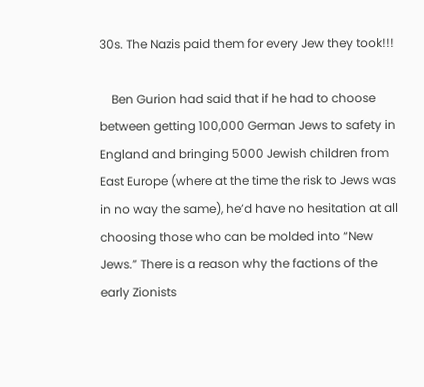30s. The Nazis paid them for every Jew they took!!!

    Ben Gurion had said that if he had to choose between getting 100,000 German Jews to safety in England and bringing 5000 Jewish children from East Europe (where at the time the risk to Jews was in no way the same), he’d have no hesitation at all choosing those who can be molded into “New Jews.” There is a reason why the factions of the early Zionists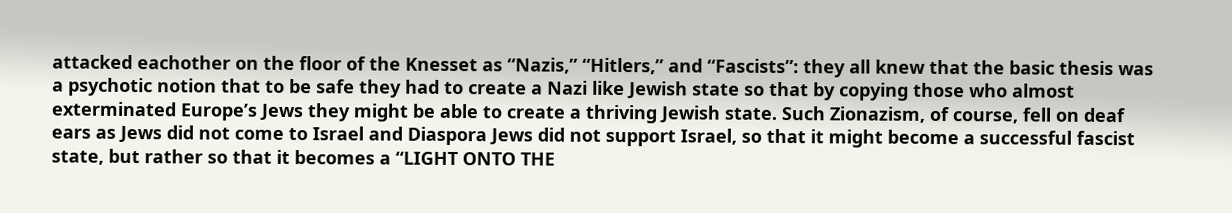attacked eachother on the floor of the Knesset as “Nazis,” “Hitlers,” and “Fascists”: they all knew that the basic thesis was a psychotic notion that to be safe they had to create a Nazi like Jewish state so that by copying those who almost exterminated Europe’s Jews they might be able to create a thriving Jewish state. Such Zionazism, of course, fell on deaf ears as Jews did not come to Israel and Diaspora Jews did not support Israel, so that it might become a successful fascist state, but rather so that it becomes a “LIGHT ONTO THE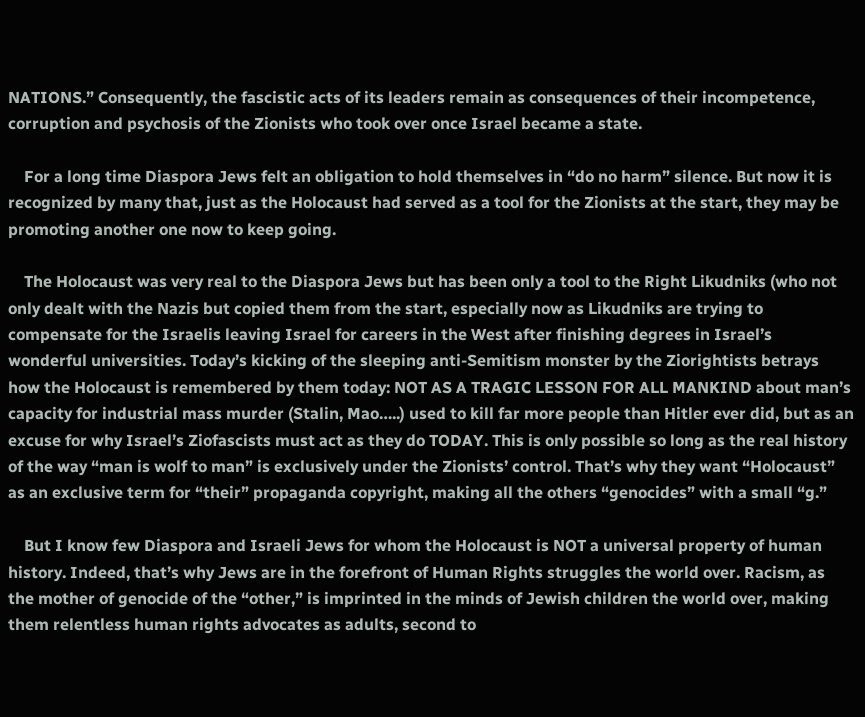NATIONS.” Consequently, the fascistic acts of its leaders remain as consequences of their incompetence, corruption and psychosis of the Zionists who took over once Israel became a state.

    For a long time Diaspora Jews felt an obligation to hold themselves in “do no harm” silence. But now it is recognized by many that, just as the Holocaust had served as a tool for the Zionists at the start, they may be promoting another one now to keep going.

    The Holocaust was very real to the Diaspora Jews but has been only a tool to the Right Likudniks (who not only dealt with the Nazis but copied them from the start, especially now as Likudniks are trying to compensate for the Israelis leaving Israel for careers in the West after finishing degrees in Israel’s wonderful universities. Today’s kicking of the sleeping anti-Semitism monster by the Ziorightists betrays how the Holocaust is remembered by them today: NOT AS A TRAGIC LESSON FOR ALL MANKIND about man’s capacity for industrial mass murder (Stalin, Mao…..) used to kill far more people than Hitler ever did, but as an excuse for why Israel’s Ziofascists must act as they do TODAY. This is only possible so long as the real history of the way “man is wolf to man” is exclusively under the Zionists’ control. That’s why they want “Holocaust” as an exclusive term for “their” propaganda copyright, making all the others “genocides” with a small “g.”

    But I know few Diaspora and Israeli Jews for whom the Holocaust is NOT a universal property of human history. Indeed, that’s why Jews are in the forefront of Human Rights struggles the world over. Racism, as the mother of genocide of the “other,” is imprinted in the minds of Jewish children the world over, making them relentless human rights advocates as adults, second to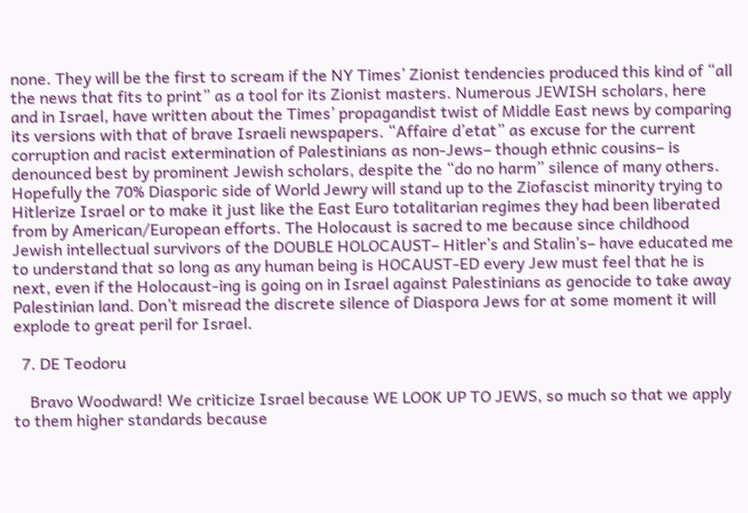none. They will be the first to scream if the NY Times’ Zionist tendencies produced this kind of “all the news that fits to print” as a tool for its Zionist masters. Numerous JEWISH scholars, here and in Israel, have written about the Times’ propagandist twist of Middle East news by comparing its versions with that of brave Israeli newspapers. “Affaire d’etat” as excuse for the current corruption and racist extermination of Palestinians as non-Jews– though ethnic cousins– is denounced best by prominent Jewish scholars, despite the “do no harm” silence of many others. Hopefully the 70% Diasporic side of World Jewry will stand up to the Ziofascist minority trying to Hitlerize Israel or to make it just like the East Euro totalitarian regimes they had been liberated from by American/European efforts. The Holocaust is sacred to me because since childhood Jewish intellectual survivors of the DOUBLE HOLOCAUST– Hitler’s and Stalin’s– have educated me to understand that so long as any human being is HOCAUST-ED every Jew must feel that he is next, even if the Holocaust-ing is going on in Israel against Palestinians as genocide to take away Palestinian land. Don’t misread the discrete silence of Diaspora Jews for at some moment it will explode to great peril for Israel.

  7. DE Teodoru

    Bravo Woodward! We criticize Israel because WE LOOK UP TO JEWS, so much so that we apply to them higher standards because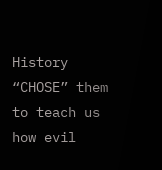History “CHOSE” them to teach us how evil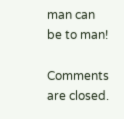man can be to man!

Comments are closed.